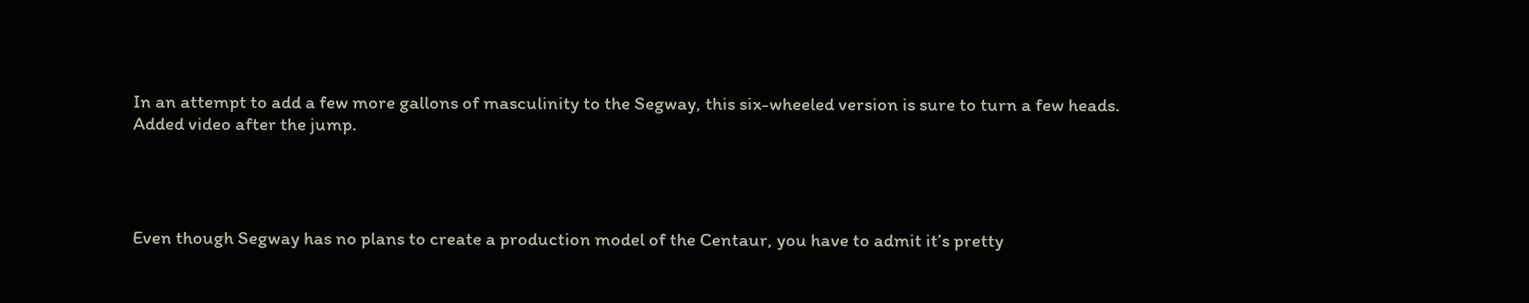In an attempt to add a few more gallons of masculinity to the Segway, this six-wheeled version is sure to turn a few heads.
Added video after the jump.




Even though Segway has no plans to create a production model of the Centaur, you have to admit it’s pretty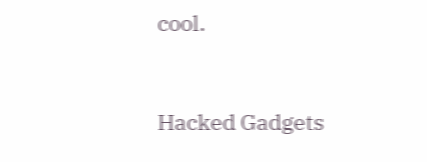cool.


Hacked Gadgets